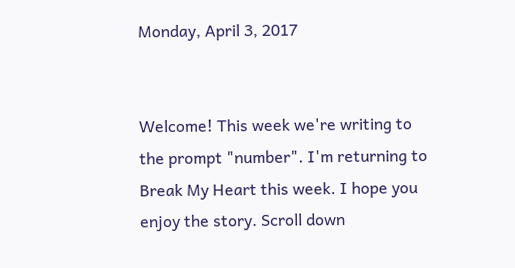Monday, April 3, 2017


Welcome! This week we're writing to the prompt "number". I'm returning to Break My Heart this week. I hope you enjoy the story. Scroll down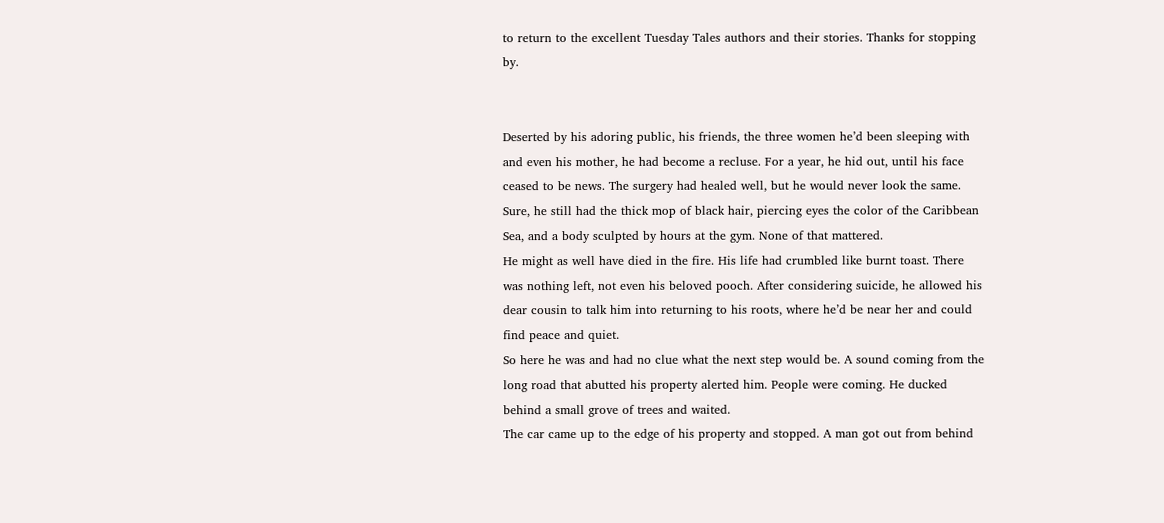to return to the excellent Tuesday Tales authors and their stories. Thanks for stopping by.


Deserted by his adoring public, his friends, the three women he’d been sleeping with and even his mother, he had become a recluse. For a year, he hid out, until his face ceased to be news. The surgery had healed well, but he would never look the same. Sure, he still had the thick mop of black hair, piercing eyes the color of the Caribbean Sea, and a body sculpted by hours at the gym. None of that mattered.
He might as well have died in the fire. His life had crumbled like burnt toast. There was nothing left, not even his beloved pooch. After considering suicide, he allowed his dear cousin to talk him into returning to his roots, where he’d be near her and could find peace and quiet.
So here he was and had no clue what the next step would be. A sound coming from the long road that abutted his property alerted him. People were coming. He ducked behind a small grove of trees and waited.
The car came up to the edge of his property and stopped. A man got out from behind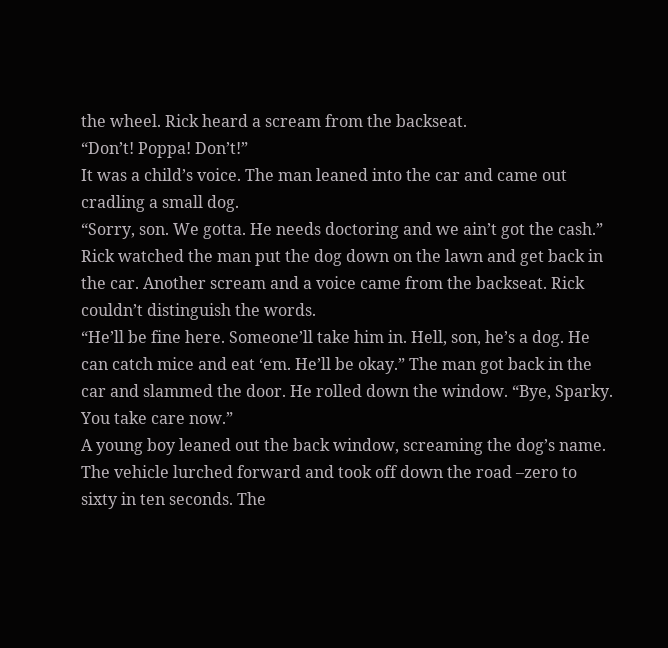the wheel. Rick heard a scream from the backseat.
“Don’t! Poppa! Don’t!”
It was a child’s voice. The man leaned into the car and came out cradling a small dog.
“Sorry, son. We gotta. He needs doctoring and we ain’t got the cash.”
Rick watched the man put the dog down on the lawn and get back in the car. Another scream and a voice came from the backseat. Rick couldn’t distinguish the words.
“He’ll be fine here. Someone’ll take him in. Hell, son, he’s a dog. He can catch mice and eat ‘em. He’ll be okay.” The man got back in the car and slammed the door. He rolled down the window. “Bye, Sparky. You take care now.”
A young boy leaned out the back window, screaming the dog’s name. The vehicle lurched forward and took off down the road –zero to sixty in ten seconds. The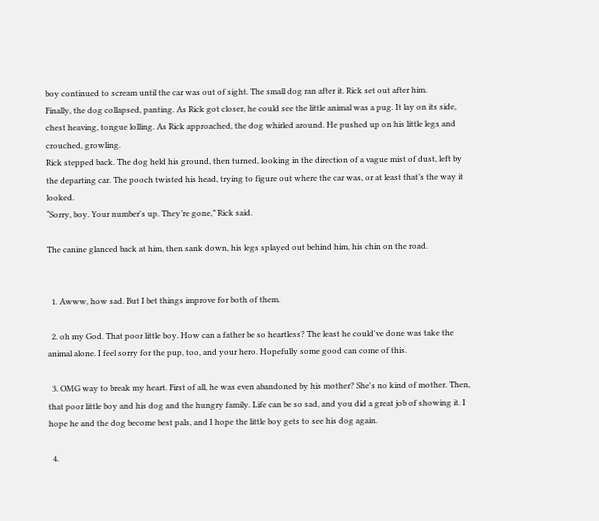boy continued to scream until the car was out of sight. The small dog ran after it. Rick set out after him.
Finally, the dog collapsed, panting. As Rick got closer, he could see the little animal was a pug. It lay on its side, chest heaving, tongue lolling. As Rick approached, the dog whirled around. He pushed up on his little legs and crouched, growling.
Rick stepped back. The dog held his ground, then turned, looking in the direction of a vague mist of dust, left by the departing car. The pooch twisted his head, trying to figure out where the car was, or at least that’s the way it looked.
“Sorry, boy. Your number's up. They’re gone,” Rick said.

The canine glanced back at him, then sank down, his legs splayed out behind him, his chin on the road.


  1. Awww, how sad. But I bet things improve for both of them.

  2. oh my God. That poor little boy. How can a father be so heartless? The least he could've done was take the animal alone. I feel sorry for the pup, too, and your hero. Hopefully some good can come of this.

  3. OMG way to break my heart. First of all, he was even abandoned by his mother? She's no kind of mother. Then, that poor little boy and his dog and the hungry family. Life can be so sad, and you did a great job of showing it. I hope he and the dog become best pals, and I hope the little boy gets to see his dog again.

  4.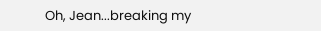Oh, Jean...breaking my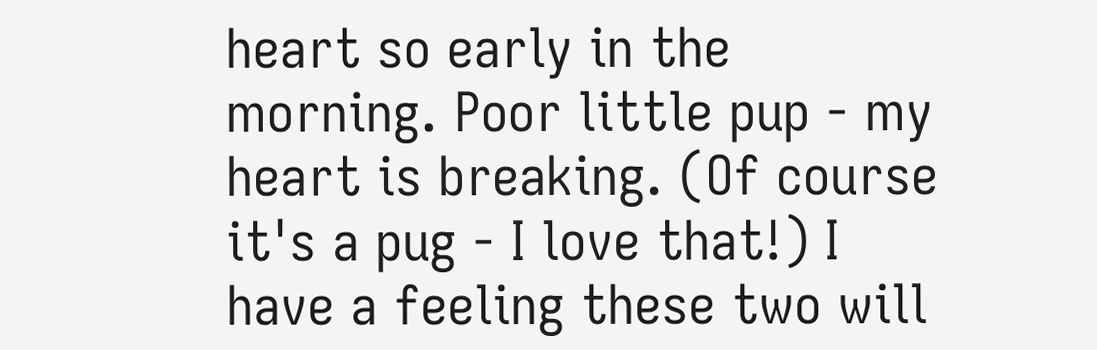heart so early in the morning. Poor little pup - my heart is breaking. (Of course it's a pug - I love that!) I have a feeling these two will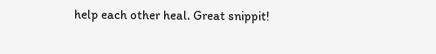help each other heal. Great snippit!